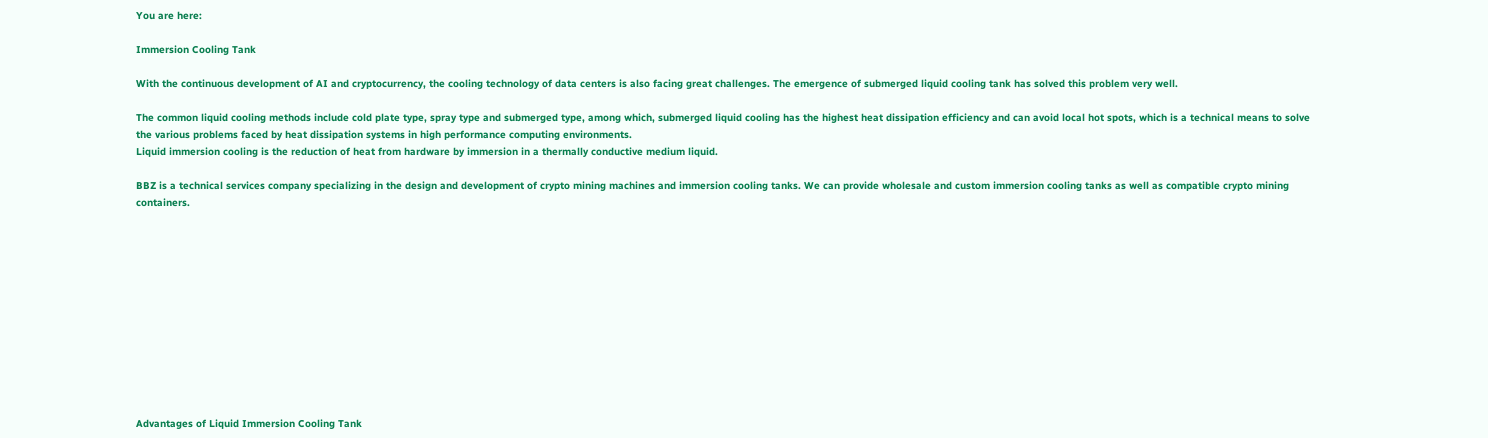You are here:

Immersion Cooling Tank

With the continuous development of AI and cryptocurrency, the cooling technology of data centers is also facing great challenges. The emergence of submerged liquid cooling tank has solved this problem very well.

The common liquid cooling methods include cold plate type, spray type and submerged type, among which, submerged liquid cooling has the highest heat dissipation efficiency and can avoid local hot spots, which is a technical means to solve the various problems faced by heat dissipation systems in high performance computing environments.
Liquid immersion cooling is the reduction of heat from hardware by immersion in a thermally conductive medium liquid.

BBZ is a technical services company specializing in the design and development of crypto mining machines and immersion cooling tanks. We can provide wholesale and custom immersion cooling tanks as well as compatible crypto mining containers.












Advantages of Liquid Immersion Cooling Tank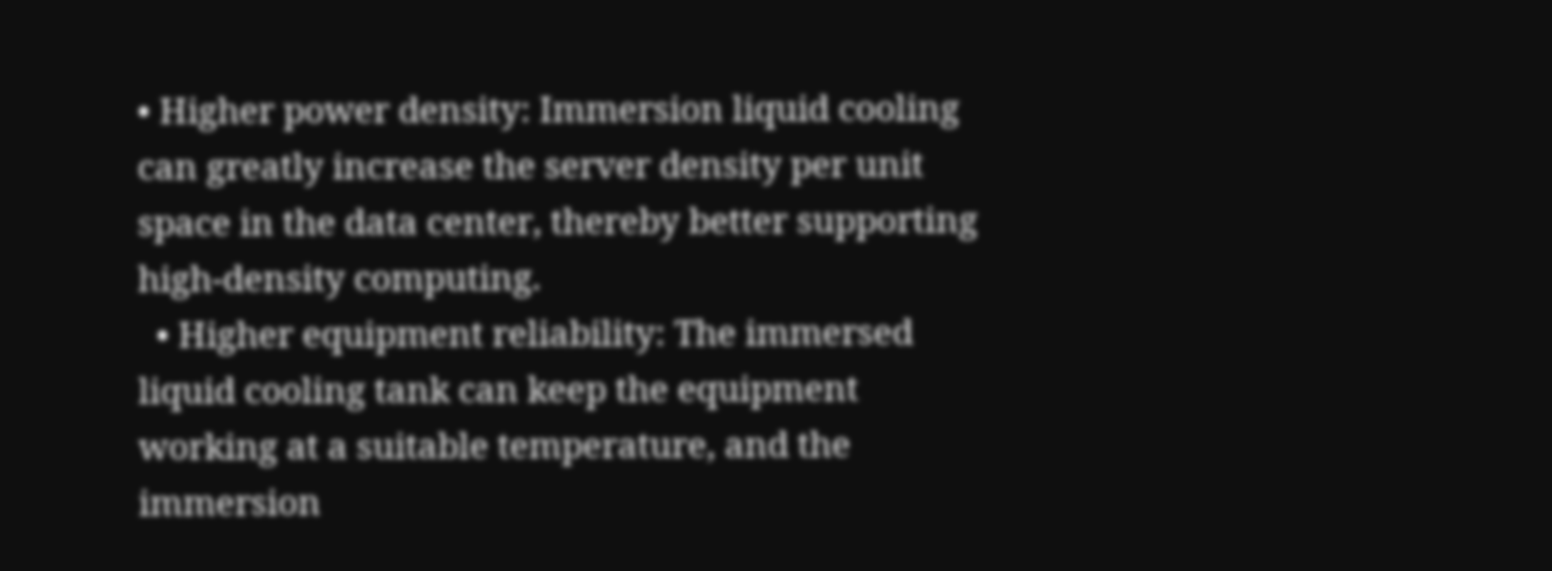• Higher power density: Immersion liquid cooling can greatly increase the server density per unit space in the data center, thereby better supporting high-density computing.
  • Higher equipment reliability: The immersed liquid cooling tank can keep the equipment working at a suitable temperature, and the immersion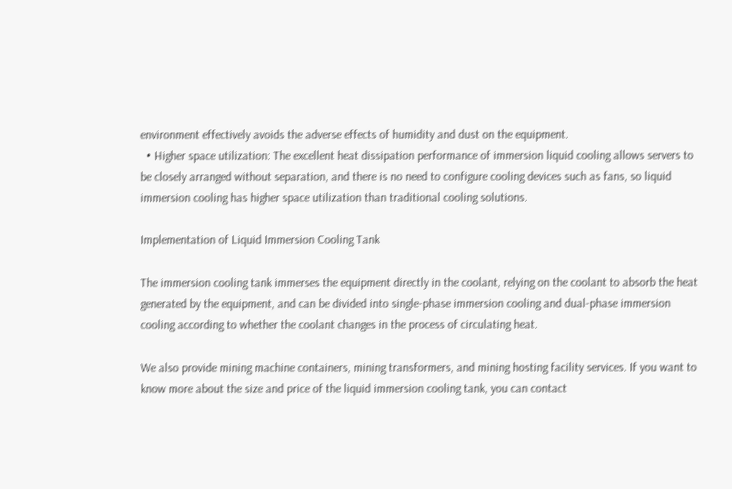environment effectively avoids the adverse effects of humidity and dust on the equipment.
  • Higher space utilization: The excellent heat dissipation performance of immersion liquid cooling allows servers to be closely arranged without separation, and there is no need to configure cooling devices such as fans, so liquid immersion cooling has higher space utilization than traditional cooling solutions.

Implementation of Liquid Immersion Cooling Tank

The immersion cooling tank immerses the equipment directly in the coolant, relying on the coolant to absorb the heat generated by the equipment, and can be divided into single-phase immersion cooling and dual-phase immersion cooling according to whether the coolant changes in the process of circulating heat.

We also provide mining machine containers, mining transformers, and mining hosting facility services. If you want to know more about the size and price of the liquid immersion cooling tank, you can contact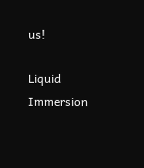us!

Liquid Immersion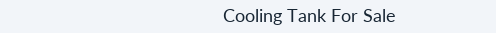Cooling Tank For Sale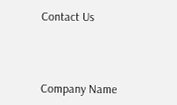Contact Us



Company Name